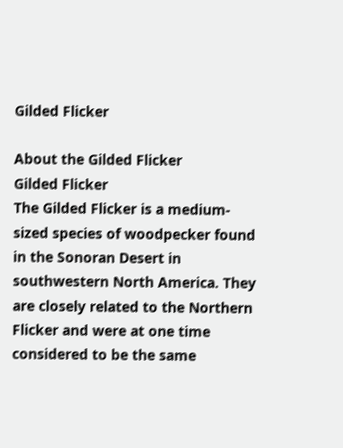Gilded Flicker

About the Gilded Flicker
Gilded Flicker
The Gilded Flicker is a medium-sized species of woodpecker found in the Sonoran Desert in southwestern North America. They are closely related to the Northern Flicker and were at one time considered to be the same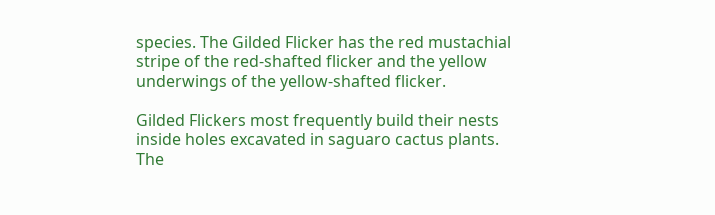species. The Gilded Flicker has the red mustachial stripe of the red-shafted flicker and the yellow underwings of the yellow-shafted flicker.

Gilded Flickers most frequently build their nests inside holes excavated in saguaro cactus plants. The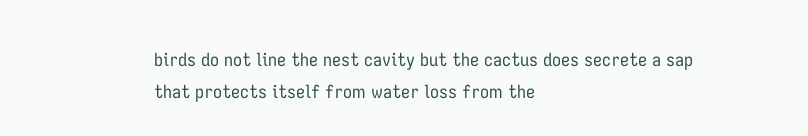birds do not line the nest cavity but the cactus does secrete a sap that protects itself from water loss from the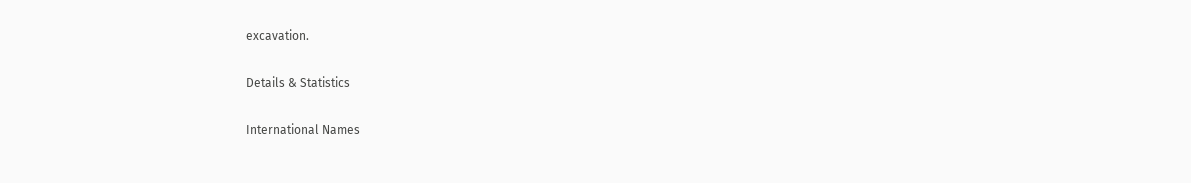excavation.

Details & Statistics

International Names